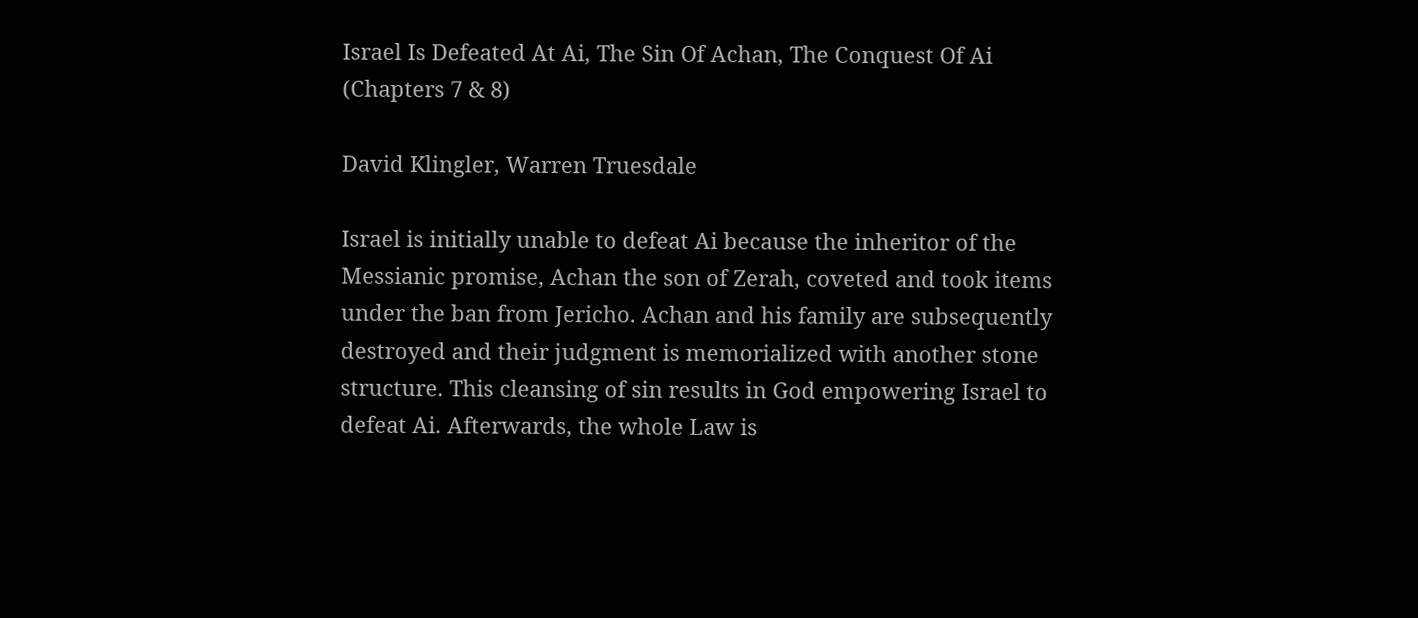Israel Is Defeated At Ai, The Sin Of Achan, The Conquest Of Ai (Chapters 7 & 8)

David Klingler, Warren Truesdale

Israel is initially unable to defeat Ai because the inheritor of the Messianic promise, Achan the son of Zerah, coveted and took items under the ban from Jericho. Achan and his family are subsequently destroyed and their judgment is memorialized with another stone structure. This cleansing of sin results in God empowering Israel to defeat Ai. Afterwards, the whole Law is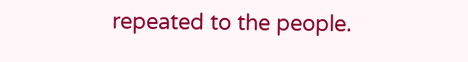repeated to the people.